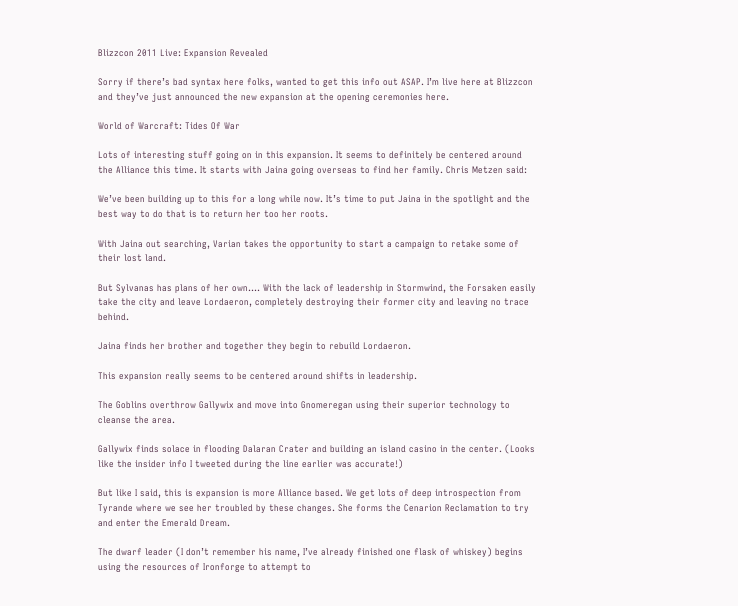Blizzcon 2011 Live: Expansion Revealed

Sorry if there’s bad syntax here folks, wanted to get this info out ASAP. I’m live here at Blizzcon and they’ve just announced the new expansion at the opening ceremonies here.

World of Warcraft: Tides Of War

Lots of interesting stuff going on in this expansion. It seems to definitely be centered around the Alliance this time. It starts with Jaina going overseas to find her family. Chris Metzen said:

We’ve been building up to this for a long while now. It’s time to put Jaina in the spotlight and the best way to do that is to return her too her roots.

With Jaina out searching, Varian takes the opportunity to start a campaign to retake some of their lost land.

But Sylvanas has plans of her own…. With the lack of leadership in Stormwind, the Forsaken easily take the city and leave Lordaeron, completely destroying their former city and leaving no trace behind.

Jaina finds her brother and together they begin to rebuild Lordaeron.

This expansion really seems to be centered around shifts in leadership.

The Goblins overthrow Gallywix and move into Gnomeregan using their superior technology to cleanse the area.

Gallywix finds solace in flooding Dalaran Crater and building an island casino in the center. (Looks like the insider info I tweeted during the line earlier was accurate!)

But like I said, this is expansion is more Alliance based. We get lots of deep introspection from Tyrande where we see her troubled by these changes. She forms the Cenarion Reclamation to try and enter the Emerald Dream.

The dwarf leader (I don’t remember his name, I’ve already finished one flask of whiskey) begins using the resources of Ironforge to attempt to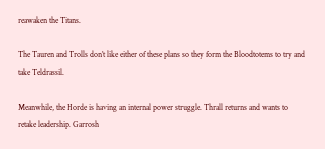reawaken the Titans.

The Tauren and Trolls don’t like either of these plans so they form the Bloodtotems to try and take Teldrassil.

Meanwhile, the Horde is having an internal power struggle. Thrall returns and wants to retake leadership. Garrosh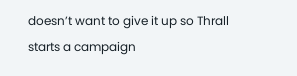doesn’t want to give it up so Thrall starts a campaign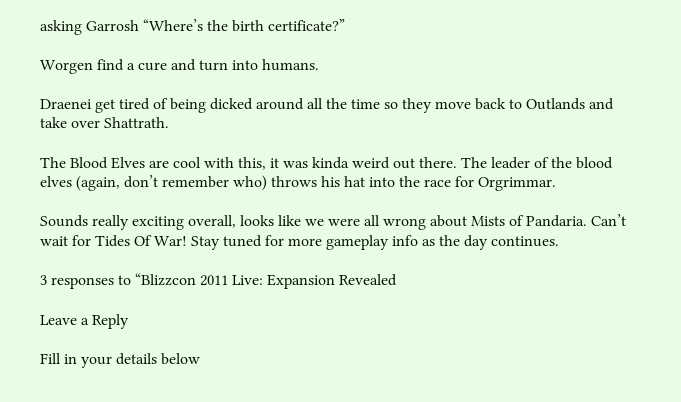asking Garrosh “Where’s the birth certificate?”

Worgen find a cure and turn into humans.

Draenei get tired of being dicked around all the time so they move back to Outlands and take over Shattrath.

The Blood Elves are cool with this, it was kinda weird out there. The leader of the blood elves (again, don’t remember who) throws his hat into the race for Orgrimmar.

Sounds really exciting overall, looks like we were all wrong about Mists of Pandaria. Can’t wait for Tides Of War! Stay tuned for more gameplay info as the day continues.

3 responses to “Blizzcon 2011 Live: Expansion Revealed

Leave a Reply

Fill in your details below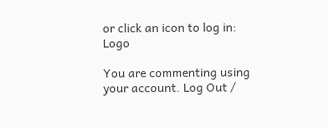or click an icon to log in: Logo

You are commenting using your account. Log Out /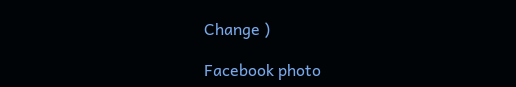Change )

Facebook photo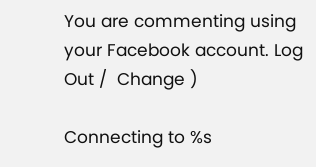You are commenting using your Facebook account. Log Out /  Change )

Connecting to %s